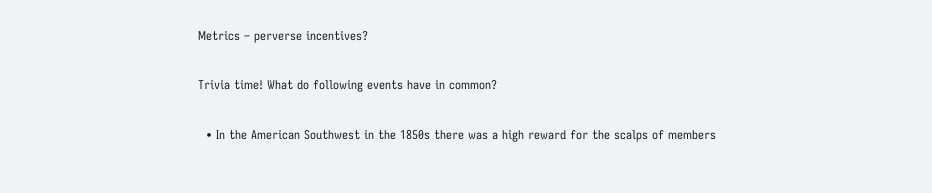Metrics – perverse incentives?

Trivia time! What do following events have in common?

  • In the American Southwest in the 1850s there was a high reward for the scalps of members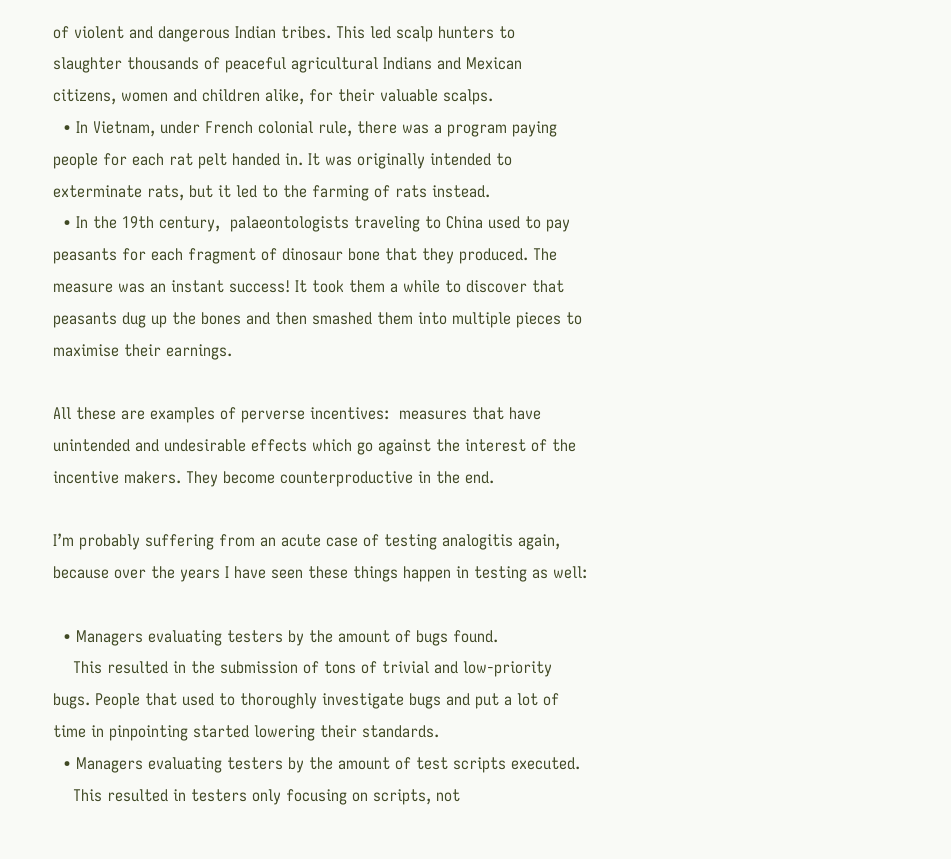of violent and dangerous Indian tribes. This led scalp hunters to slaughter thousands of peaceful agricultural Indians and Mexican citizens, women and children alike, for their valuable scalps.
  • In Vietnam, under French colonial rule, there was a program paying people for each rat pelt handed in. It was originally intended to exterminate rats, but it led to the farming of rats instead.
  • In the 19th century,  palaeontologists traveling to China used to pay peasants for each fragment of dinosaur bone that they produced. The measure was an instant success! It took them a while to discover that peasants dug up the bones and then smashed them into multiple pieces to maximise their earnings.

All these are examples of perverse incentives:  measures that have unintended and undesirable effects which go against the interest of the incentive makers. They become counterproductive in the end.

I’m probably suffering from an acute case of testing analogitis again, because over the years I have seen these things happen in testing as well:

  • Managers evaluating testers by the amount of bugs found.
    This resulted in the submission of tons of trivial and low-priority bugs. People that used to thoroughly investigate bugs and put a lot of time in pinpointing started lowering their standards.
  • Managers evaluating testers by the amount of test scripts executed.
    This resulted in testers only focusing on scripts, not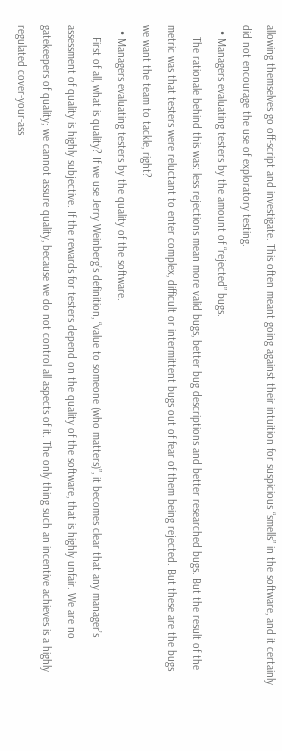allowing themselves go off-script and investigate. This often meant going against their intuition for suspicious “smells” in the software, and it certainly did not encourage the use of exploratory testing.
  • Managers evaluating testers by the amount of “rejected” bugs.
    The rationale behind this was: less rejections mean more valid bugs, better bug descriptions and better researched bugs. But the result of the metric was that testers were reluctant to enter complex, difficult or intermittent bugs out of fear of them being rejected. But these are the bugs we want the team to tackle, right?
  • Managers evaluating testers by the quality of the software.
    First of all, what is quality? If we use Jerry Weinberg’s definition, “value to someone (who matters)”, it becomes clear that any manager’s assessment of quality is highly subjective. If the rewards for testers depend on the quality of the software, that is highly unfair. We are no gatekeepers of quality; we cannot assure quality, because we do not control all aspects of it. The only thing such an incentive achieves is a highly regulated cover-your-ass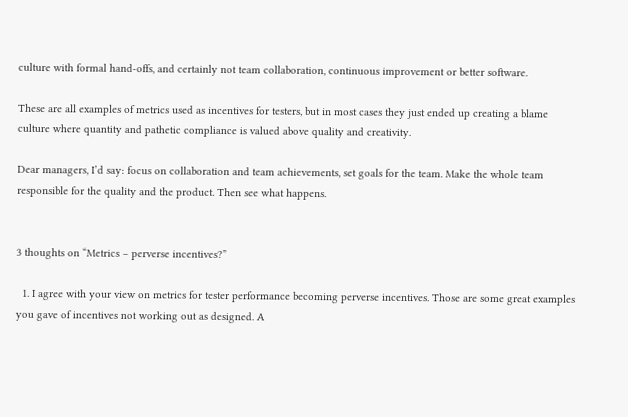culture with formal hand-offs, and certainly not team collaboration, continuous improvement or better software.

These are all examples of metrics used as incentives for testers, but in most cases they just ended up creating a blame culture where quantity and pathetic compliance is valued above quality and creativity.

Dear managers, I’d say: focus on collaboration and team achievements, set goals for the team. Make the whole team responsible for the quality and the product. Then see what happens.


3 thoughts on “Metrics – perverse incentives?”

  1. I agree with your view on metrics for tester performance becoming perverse incentives. Those are some great examples you gave of incentives not working out as designed. A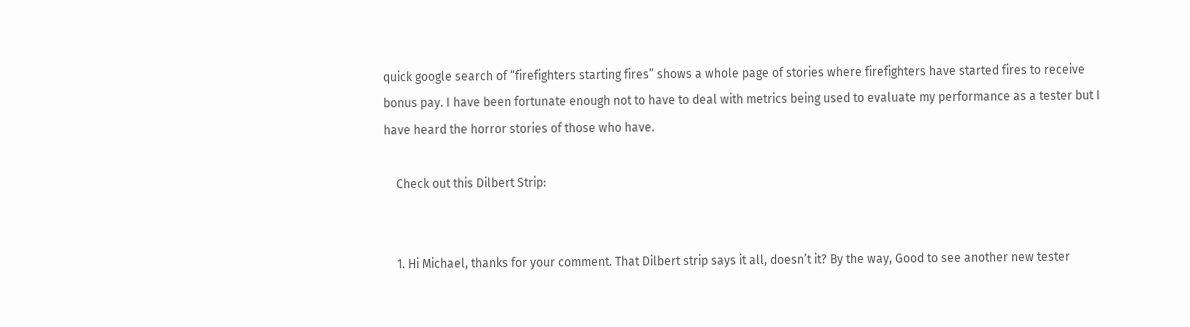quick google search of “firefighters starting fires” shows a whole page of stories where firefighters have started fires to receive bonus pay. I have been fortunate enough not to have to deal with metrics being used to evaluate my performance as a tester but I have heard the horror stories of those who have.

    Check out this Dilbert Strip:


    1. Hi Michael, thanks for your comment. That Dilbert strip says it all, doesn’t it? By the way, Good to see another new tester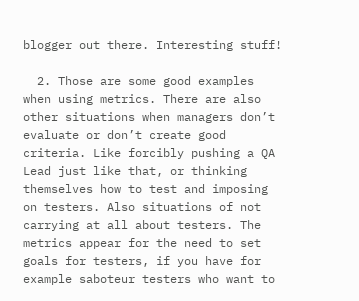blogger out there. Interesting stuff!

  2. Those are some good examples when using metrics. There are also other situations when managers don’t evaluate or don’t create good criteria. Like forcibly pushing a QA Lead just like that, or thinking themselves how to test and imposing on testers. Also situations of not carrying at all about testers. The metrics appear for the need to set goals for testers, if you have for example saboteur testers who want to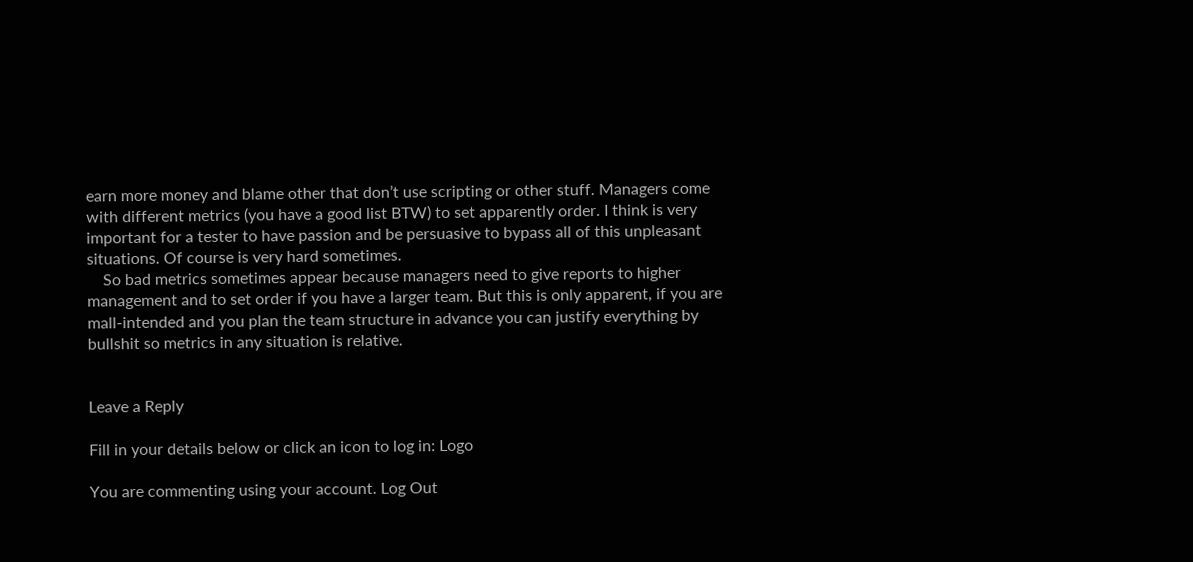earn more money and blame other that don’t use scripting or other stuff. Managers come with different metrics (you have a good list BTW) to set apparently order. I think is very important for a tester to have passion and be persuasive to bypass all of this unpleasant situations. Of course is very hard sometimes.
    So bad metrics sometimes appear because managers need to give reports to higher management and to set order if you have a larger team. But this is only apparent, if you are mall-intended and you plan the team structure in advance you can justify everything by bullshit so metrics in any situation is relative.


Leave a Reply

Fill in your details below or click an icon to log in: Logo

You are commenting using your account. Log Out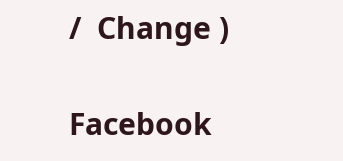/  Change )

Facebook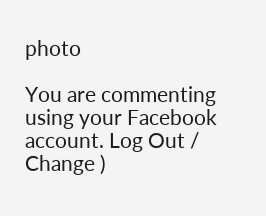photo

You are commenting using your Facebook account. Log Out /  Change )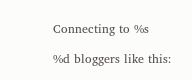Connecting to %s

%d bloggers like this: